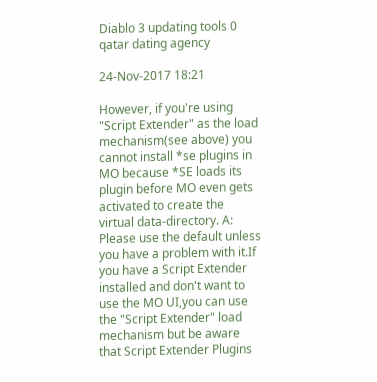Diablo 3 updating tools 0 qatar dating agency

24-Nov-2017 18:21

However, if you're using "Script Extender" as the load mechanism(see above) you cannot install *se plugins in MO because *SE loads its plugin before MO even gets activated to create the virtual data-directory. A: Please use the default unless you have a problem with it.If you have a Script Extender installed and don't want to use the MO UI,you can use the "Script Extender" load mechanism but be aware that Script Extender Plugins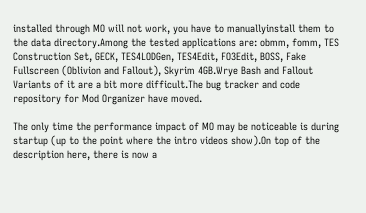installed through MO will not work, you have to manuallyinstall them to the data directory.Among the tested applications are: obmm, fomm, TES Construction Set, GECK, TES4LODGen, TES4Edit, FO3Edit, BOSS, Fake Fullscreen (Oblivion and Fallout), Skyrim 4GB.Wrye Bash and Fallout Variants of it are a bit more difficult.The bug tracker and code repository for Mod Organizer have moved.

The only time the performance impact of MO may be noticeable is during startup (up to the point where the intro videos show).On top of the description here, there is now a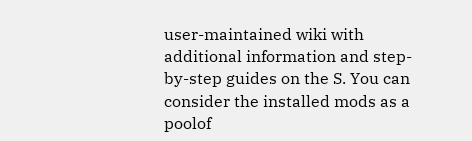user-maintained wiki with additional information and step-by-step guides on the S. You can consider the installed mods as a poolof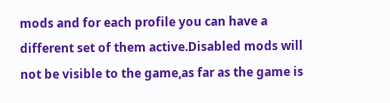mods and for each profile you can have a different set of them active.Disabled mods will not be visible to the game,as far as the game is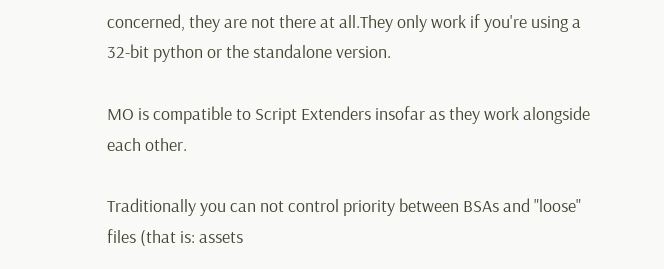concerned, they are not there at all.They only work if you're using a 32-bit python or the standalone version.

MO is compatible to Script Extenders insofar as they work alongside each other.

Traditionally you can not control priority between BSAs and "loose" files (that is: assets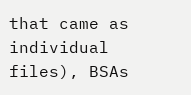that came as individual files), BSAs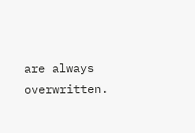are always overwritten.